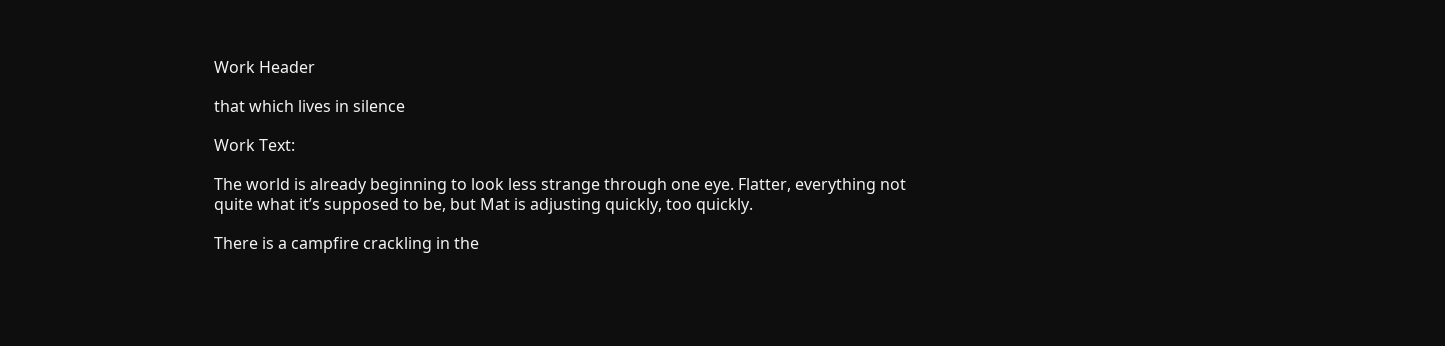Work Header

that which lives in silence

Work Text:

The world is already beginning to look less strange through one eye. Flatter, everything not quite what it’s supposed to be, but Mat is adjusting quickly, too quickly.

There is a campfire crackling in the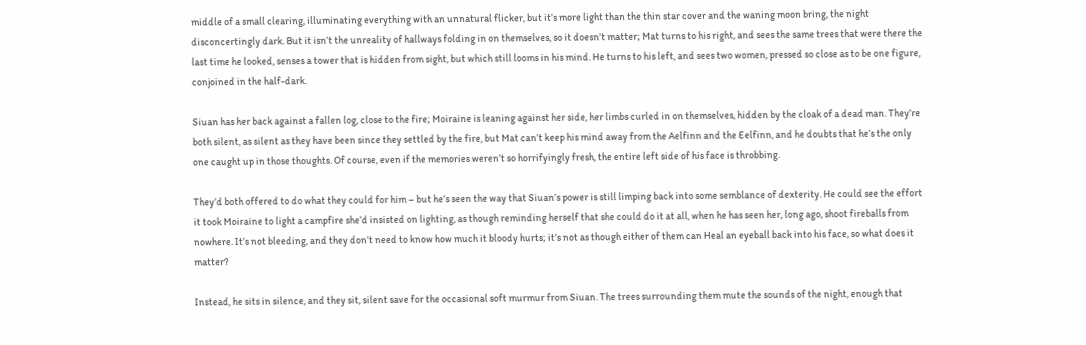middle of a small clearing, illuminating everything with an unnatural flicker, but it’s more light than the thin star cover and the waning moon bring, the night disconcertingly dark. But it isn’t the unreality of hallways folding in on themselves, so it doesn’t matter; Mat turns to his right, and sees the same trees that were there the last time he looked, senses a tower that is hidden from sight, but which still looms in his mind. He turns to his left, and sees two women, pressed so close as to be one figure, conjoined in the half-dark.

Siuan has her back against a fallen log, close to the fire; Moiraine is leaning against her side, her limbs curled in on themselves, hidden by the cloak of a dead man. They’re both silent, as silent as they have been since they settled by the fire, but Mat can’t keep his mind away from the Aelfinn and the Eelfinn, and he doubts that he’s the only one caught up in those thoughts. Of course, even if the memories weren’t so horrifyingly fresh, the entire left side of his face is throbbing.

They’d both offered to do what they could for him – but he’s seen the way that Siuan’s power is still limping back into some semblance of dexterity. He could see the effort it took Moiraine to light a campfire she’d insisted on lighting, as though reminding herself that she could do it at all, when he has seen her, long ago, shoot fireballs from nowhere. It’s not bleeding, and they don’t need to know how much it bloody hurts; it’s not as though either of them can Heal an eyeball back into his face, so what does it matter?

Instead, he sits in silence, and they sit, silent save for the occasional soft murmur from Siuan. The trees surrounding them mute the sounds of the night, enough that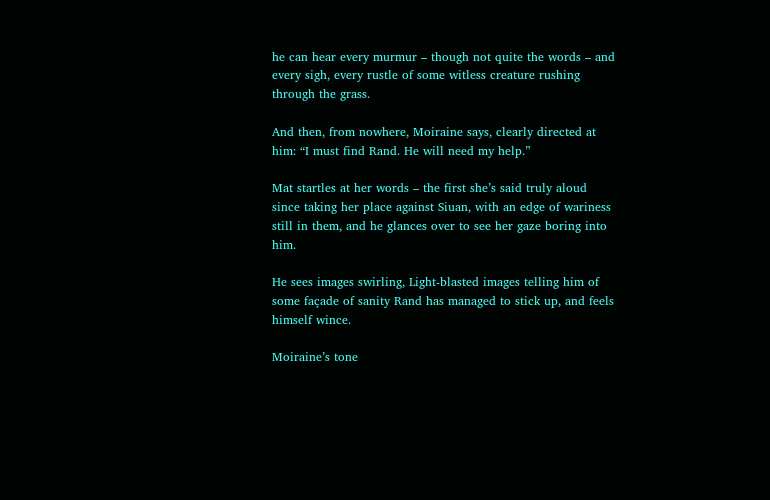he can hear every murmur – though not quite the words – and every sigh, every rustle of some witless creature rushing through the grass.

And then, from nowhere, Moiraine says, clearly directed at him: “I must find Rand. He will need my help.”

Mat startles at her words – the first she’s said truly aloud since taking her place against Siuan, with an edge of wariness still in them, and he glances over to see her gaze boring into him.

He sees images swirling, Light-blasted images telling him of some façade of sanity Rand has managed to stick up, and feels himself wince.

Moiraine’s tone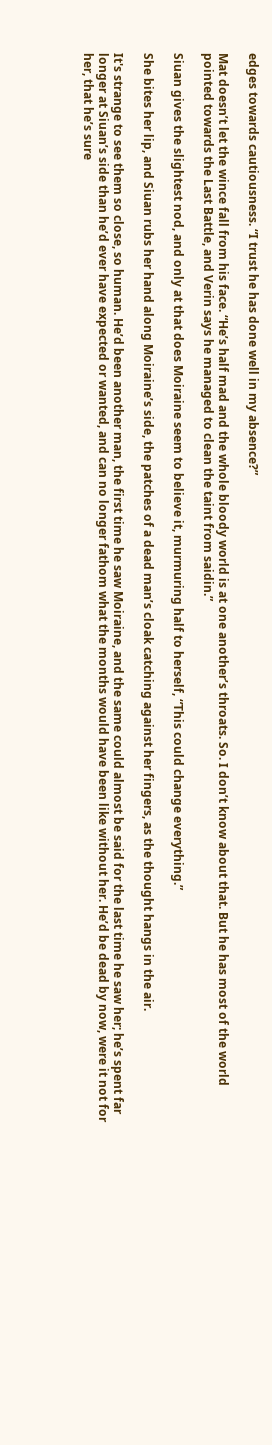edges towards cautiousness. “I trust he has done well in my absence?”

Mat doesn’t let the wince fall from his face. “He’s half mad and the whole bloody world is at one another’s throats. So. I don’t know about that. But he has most of the world pointed towards the Last Battle, and Verin says he managed to clean the taint from saidin.”

Siuan gives the slightest nod, and only at that does Moiraine seem to believe it, murmuring half to herself, “This could change everything.”

She bites her lip, and Siuan rubs her hand along Moiraine’s side, the patches of a dead man’s cloak catching against her fingers, as the thought hangs in the air.

It's strange to see them so close, so human. He’d been another man, the first time he saw Moiraine, and the same could almost be said for the last time he saw her; he’s spent far longer at Siuan’s side than he’d ever have expected or wanted, and can no longer fathom what the months would have been like without her. He’d be dead by now, were it not for her, that he’s sure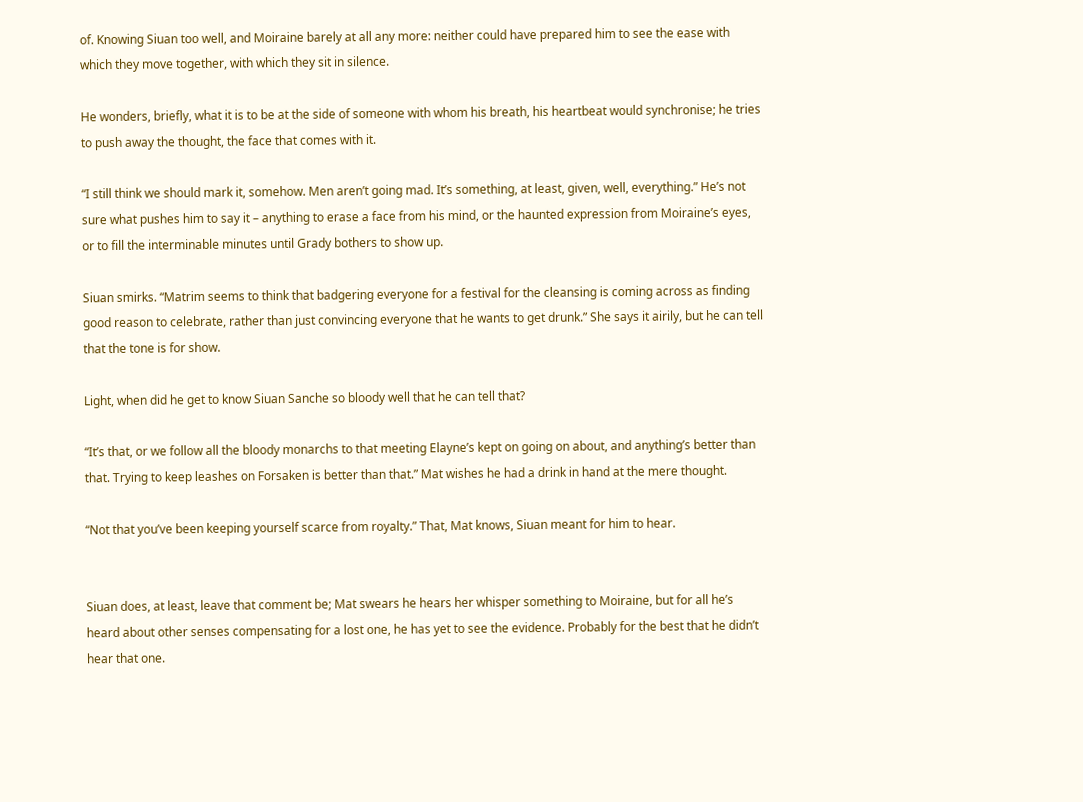of. Knowing Siuan too well, and Moiraine barely at all any more: neither could have prepared him to see the ease with which they move together, with which they sit in silence.

He wonders, briefly, what it is to be at the side of someone with whom his breath, his heartbeat would synchronise; he tries to push away the thought, the face that comes with it.

“I still think we should mark it, somehow. Men aren’t going mad. It’s something, at least, given, well, everything.” He’s not sure what pushes him to say it – anything to erase a face from his mind, or the haunted expression from Moiraine’s eyes, or to fill the interminable minutes until Grady bothers to show up.

Siuan smirks. “Matrim seems to think that badgering everyone for a festival for the cleansing is coming across as finding good reason to celebrate, rather than just convincing everyone that he wants to get drunk.” She says it airily, but he can tell that the tone is for show.

Light, when did he get to know Siuan Sanche so bloody well that he can tell that?

“It’s that, or we follow all the bloody monarchs to that meeting Elayne’s kept on going on about, and anything’s better than that. Trying to keep leashes on Forsaken is better than that.” Mat wishes he had a drink in hand at the mere thought.

“Not that you’ve been keeping yourself scarce from royalty.” That, Mat knows, Siuan meant for him to hear.


Siuan does, at least, leave that comment be; Mat swears he hears her whisper something to Moiraine, but for all he’s heard about other senses compensating for a lost one, he has yet to see the evidence. Probably for the best that he didn’t hear that one.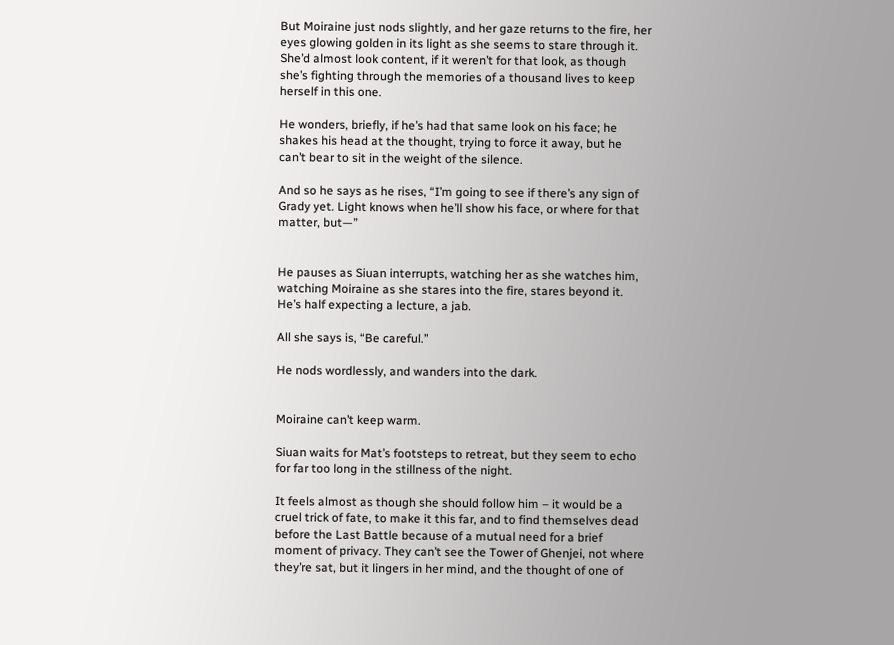But Moiraine just nods slightly, and her gaze returns to the fire, her eyes glowing golden in its light as she seems to stare through it. She’d almost look content, if it weren’t for that look, as though she’s fighting through the memories of a thousand lives to keep herself in this one.

He wonders, briefly, if he’s had that same look on his face; he shakes his head at the thought, trying to force it away, but he can’t bear to sit in the weight of the silence.

And so he says as he rises, “I’m going to see if there’s any sign of Grady yet. Light knows when he’ll show his face, or where for that matter, but—”


He pauses as Siuan interrupts, watching her as she watches him, watching Moiraine as she stares into the fire, stares beyond it. He’s half expecting a lecture, a jab.

All she says is, “Be careful.”

He nods wordlessly, and wanders into the dark.


Moiraine can’t keep warm.

Siuan waits for Mat’s footsteps to retreat, but they seem to echo for far too long in the stillness of the night.

It feels almost as though she should follow him – it would be a cruel trick of fate, to make it this far, and to find themselves dead before the Last Battle because of a mutual need for a brief moment of privacy. They can’t see the Tower of Ghenjei, not where they’re sat, but it lingers in her mind, and the thought of one of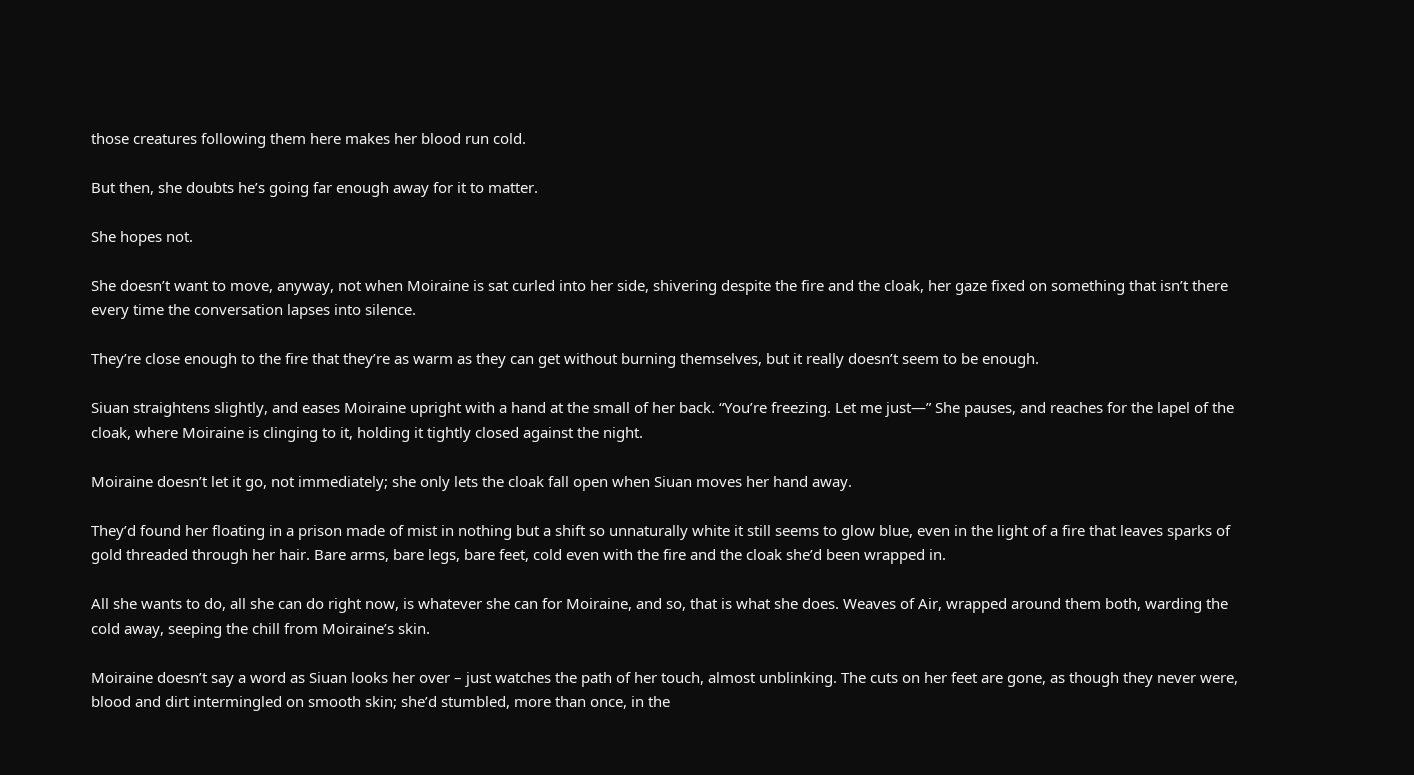those creatures following them here makes her blood run cold.

But then, she doubts he’s going far enough away for it to matter.

She hopes not.

She doesn’t want to move, anyway, not when Moiraine is sat curled into her side, shivering despite the fire and the cloak, her gaze fixed on something that isn’t there every time the conversation lapses into silence.

They’re close enough to the fire that they’re as warm as they can get without burning themselves, but it really doesn’t seem to be enough.

Siuan straightens slightly, and eases Moiraine upright with a hand at the small of her back. “You’re freezing. Let me just—” She pauses, and reaches for the lapel of the cloak, where Moiraine is clinging to it, holding it tightly closed against the night.

Moiraine doesn’t let it go, not immediately; she only lets the cloak fall open when Siuan moves her hand away.

They’d found her floating in a prison made of mist in nothing but a shift so unnaturally white it still seems to glow blue, even in the light of a fire that leaves sparks of gold threaded through her hair. Bare arms, bare legs, bare feet, cold even with the fire and the cloak she’d been wrapped in.

All she wants to do, all she can do right now, is whatever she can for Moiraine, and so, that is what she does. Weaves of Air, wrapped around them both, warding the cold away, seeping the chill from Moiraine’s skin.

Moiraine doesn’t say a word as Siuan looks her over – just watches the path of her touch, almost unblinking. The cuts on her feet are gone, as though they never were, blood and dirt intermingled on smooth skin; she’d stumbled, more than once, in the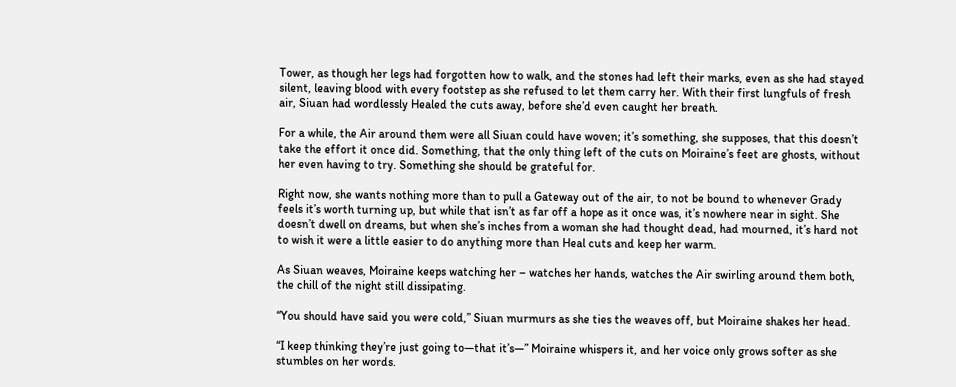Tower, as though her legs had forgotten how to walk, and the stones had left their marks, even as she had stayed silent, leaving blood with every footstep as she refused to let them carry her. With their first lungfuls of fresh air, Siuan had wordlessly Healed the cuts away, before she’d even caught her breath.

For a while, the Air around them were all Siuan could have woven; it’s something, she supposes, that this doesn’t take the effort it once did. Something, that the only thing left of the cuts on Moiraine’s feet are ghosts, without her even having to try. Something she should be grateful for.

Right now, she wants nothing more than to pull a Gateway out of the air, to not be bound to whenever Grady feels it’s worth turning up, but while that isn’t as far off a hope as it once was, it’s nowhere near in sight. She doesn’t dwell on dreams, but when she’s inches from a woman she had thought dead, had mourned, it’s hard not to wish it were a little easier to do anything more than Heal cuts and keep her warm.

As Siuan weaves, Moiraine keeps watching her – watches her hands, watches the Air swirling around them both, the chill of the night still dissipating.

“You should have said you were cold,” Siuan murmurs as she ties the weaves off, but Moiraine shakes her head.

“I keep thinking they’re just going to—that it’s—” Moiraine whispers it, and her voice only grows softer as she stumbles on her words.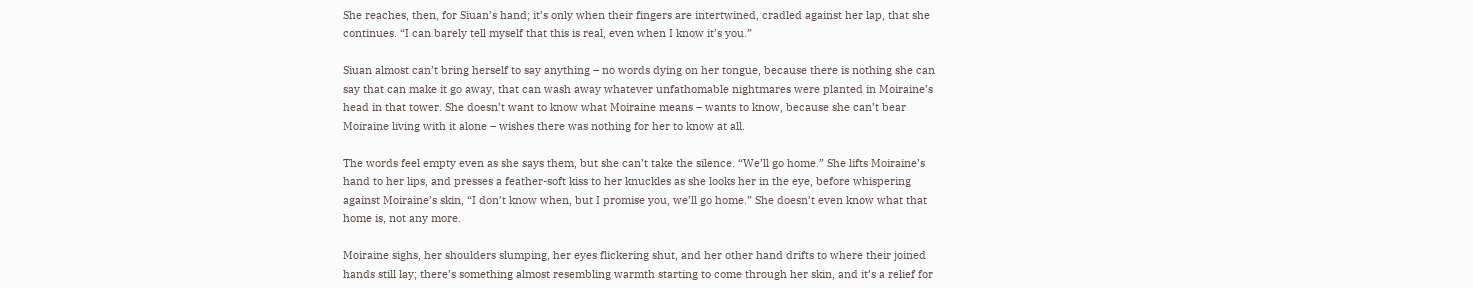She reaches, then, for Siuan’s hand; it’s only when their fingers are intertwined, cradled against her lap, that she continues. “I can barely tell myself that this is real, even when I know it’s you.”

Siuan almost can’t bring herself to say anything – no words dying on her tongue, because there is nothing she can say that can make it go away, that can wash away whatever unfathomable nightmares were planted in Moiraine’s head in that tower. She doesn’t want to know what Moiraine means – wants to know, because she can’t bear Moiraine living with it alone – wishes there was nothing for her to know at all.

The words feel empty even as she says them, but she can’t take the silence. “We’ll go home.” She lifts Moiraine’s hand to her lips, and presses a feather-soft kiss to her knuckles as she looks her in the eye, before whispering against Moiraine’s skin, “I don’t know when, but I promise you, we’ll go home.” She doesn’t even know what that home is, not any more.

Moiraine sighs, her shoulders slumping, her eyes flickering shut, and her other hand drifts to where their joined hands still lay; there’s something almost resembling warmth starting to come through her skin, and it’s a relief for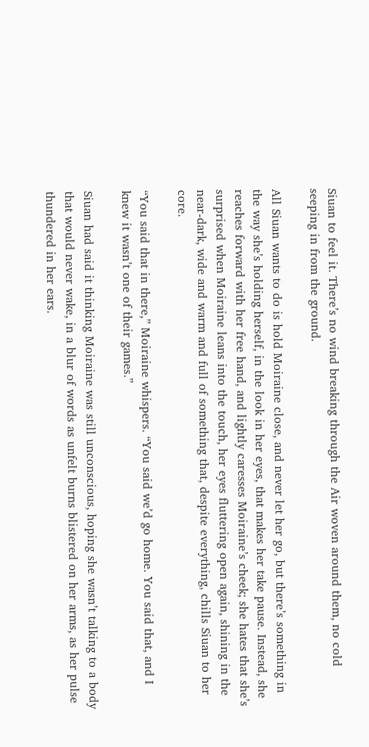Siuan to feel it. There’s no wind breaking through the Air woven around them, no cold seeping in from the ground.

All Siuan wants to do is hold Moiraine close, and never let her go, but there’s something in the way she’s holding herself, in the look in her eyes, that makes her take pause. Instead, she reaches forward with her free hand, and lightly caresses Moiraine’s cheek; she hates that she’s surprised when Moiraine leans into the touch, her eyes fluttering open again, shining in the near-dark, wide and warm and full of something that, despite everything, chills Siuan to her core.

“You said that in there,” Moiraine whispers. “You said we’d go home. You said that, and I knew it wasn’t one of their games.”

Siuan had said it thinking Moiraine was still unconscious, hoping she wasn’t talking to a body that would never wake, in a blur of words as unfelt burns blistered on her arms, as her pulse thundered in her ears.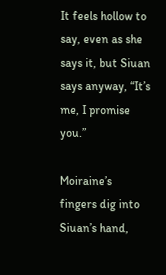It feels hollow to say, even as she says it, but Siuan says anyway, “It’s me, I promise you.”

Moiraine’s fingers dig into Siuan’s hand,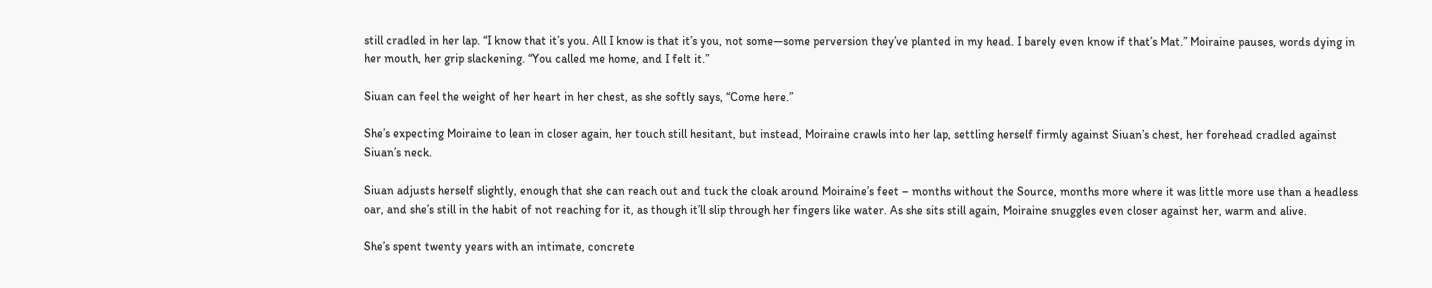still cradled in her lap. “I know that it’s you. All I know is that it’s you, not some—some perversion they’ve planted in my head. I barely even know if that’s Mat.” Moiraine pauses, words dying in her mouth, her grip slackening. “You called me home, and I felt it.”

Siuan can feel the weight of her heart in her chest, as she softly says, “Come here.”

She’s expecting Moiraine to lean in closer again, her touch still hesitant, but instead, Moiraine crawls into her lap, settling herself firmly against Siuan’s chest, her forehead cradled against Siuan’s neck.

Siuan adjusts herself slightly, enough that she can reach out and tuck the cloak around Moiraine’s feet – months without the Source, months more where it was little more use than a headless oar, and she’s still in the habit of not reaching for it, as though it’ll slip through her fingers like water. As she sits still again, Moiraine snuggles even closer against her, warm and alive.

She’s spent twenty years with an intimate, concrete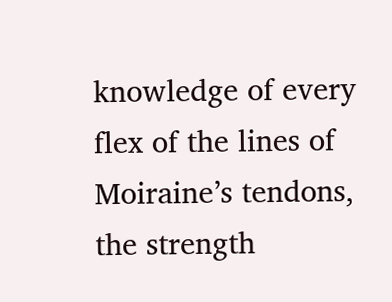knowledge of every flex of the lines of Moiraine’s tendons, the strength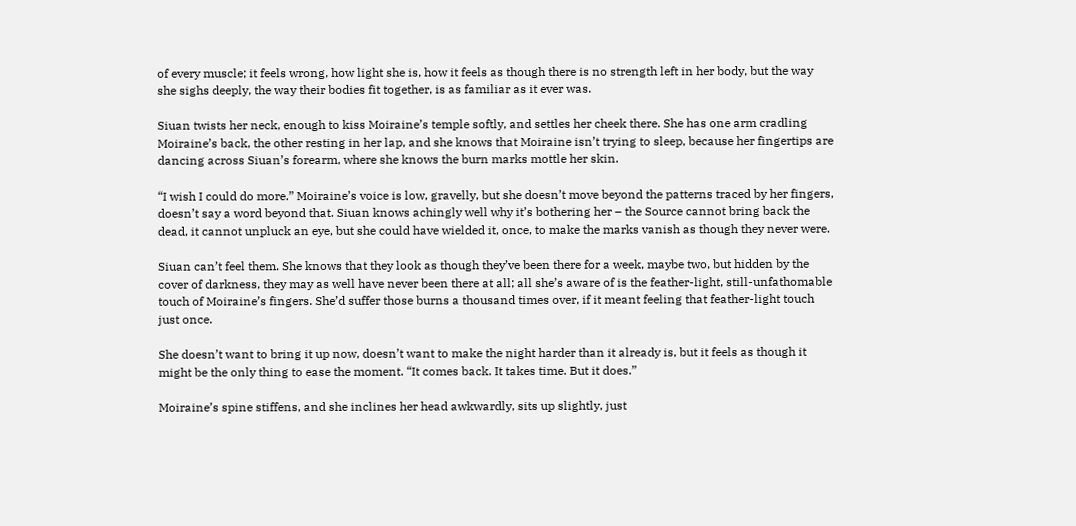of every muscle; it feels wrong, how light she is, how it feels as though there is no strength left in her body, but the way she sighs deeply, the way their bodies fit together, is as familiar as it ever was.

Siuan twists her neck, enough to kiss Moiraine’s temple softly, and settles her cheek there. She has one arm cradling Moiraine’s back, the other resting in her lap, and she knows that Moiraine isn’t trying to sleep, because her fingertips are dancing across Siuan’s forearm, where she knows the burn marks mottle her skin.

“I wish I could do more.” Moiraine’s voice is low, gravelly, but she doesn’t move beyond the patterns traced by her fingers, doesn’t say a word beyond that. Siuan knows achingly well why it’s bothering her – the Source cannot bring back the dead, it cannot unpluck an eye, but she could have wielded it, once, to make the marks vanish as though they never were.

Siuan can’t feel them. She knows that they look as though they’ve been there for a week, maybe two, but hidden by the cover of darkness, they may as well have never been there at all; all she’s aware of is the feather-light, still-unfathomable touch of Moiraine’s fingers. She’d suffer those burns a thousand times over, if it meant feeling that feather-light touch just once.

She doesn’t want to bring it up now, doesn’t want to make the night harder than it already is, but it feels as though it might be the only thing to ease the moment. “It comes back. It takes time. But it does.”

Moiraine’s spine stiffens, and she inclines her head awkwardly, sits up slightly, just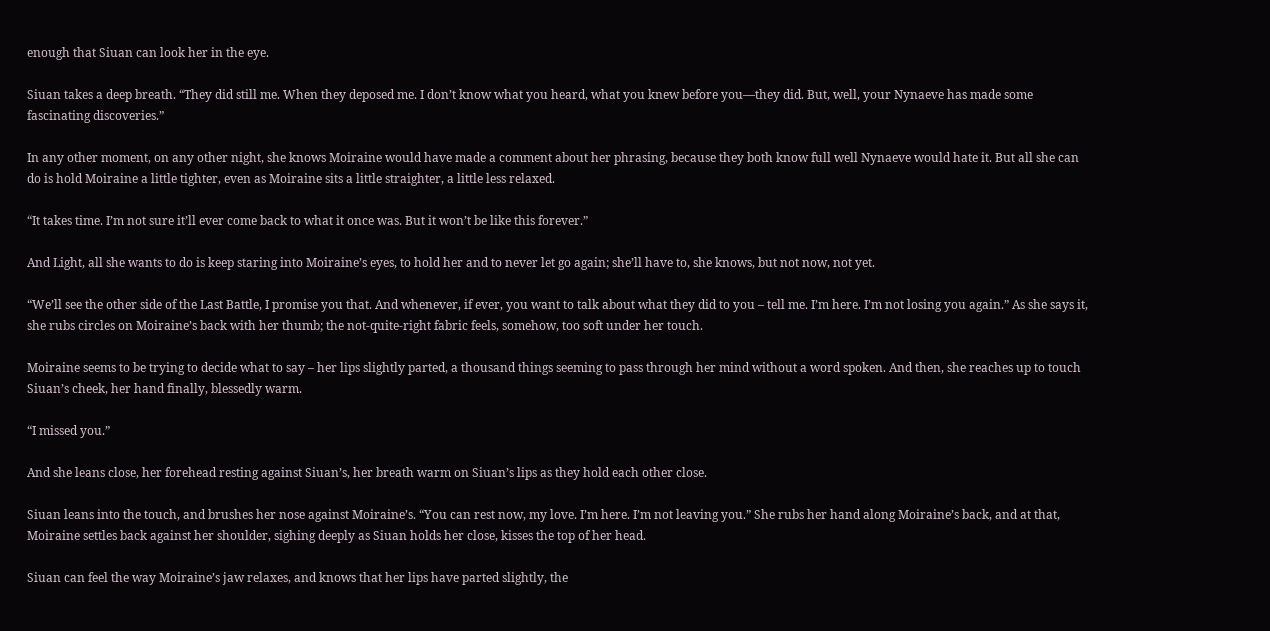enough that Siuan can look her in the eye.

Siuan takes a deep breath. “They did still me. When they deposed me. I don’t know what you heard, what you knew before you—they did. But, well, your Nynaeve has made some fascinating discoveries.”

In any other moment, on any other night, she knows Moiraine would have made a comment about her phrasing, because they both know full well Nynaeve would hate it. But all she can do is hold Moiraine a little tighter, even as Moiraine sits a little straighter, a little less relaxed.

“It takes time. I’m not sure it’ll ever come back to what it once was. But it won’t be like this forever.”

And Light, all she wants to do is keep staring into Moiraine’s eyes, to hold her and to never let go again; she’ll have to, she knows, but not now, not yet.

“We’ll see the other side of the Last Battle, I promise you that. And whenever, if ever, you want to talk about what they did to you – tell me. I’m here. I’m not losing you again.” As she says it, she rubs circles on Moiraine’s back with her thumb; the not-quite-right fabric feels, somehow, too soft under her touch.

Moiraine seems to be trying to decide what to say – her lips slightly parted, a thousand things seeming to pass through her mind without a word spoken. And then, she reaches up to touch Siuan’s cheek, her hand finally, blessedly warm.

“I missed you.”

And she leans close, her forehead resting against Siuan’s, her breath warm on Siuan’s lips as they hold each other close.

Siuan leans into the touch, and brushes her nose against Moiraine’s. “You can rest now, my love. I’m here. I’m not leaving you.” She rubs her hand along Moiraine’s back, and at that, Moiraine settles back against her shoulder, sighing deeply as Siuan holds her close, kisses the top of her head.

Siuan can feel the way Moiraine’s jaw relaxes, and knows that her lips have parted slightly, the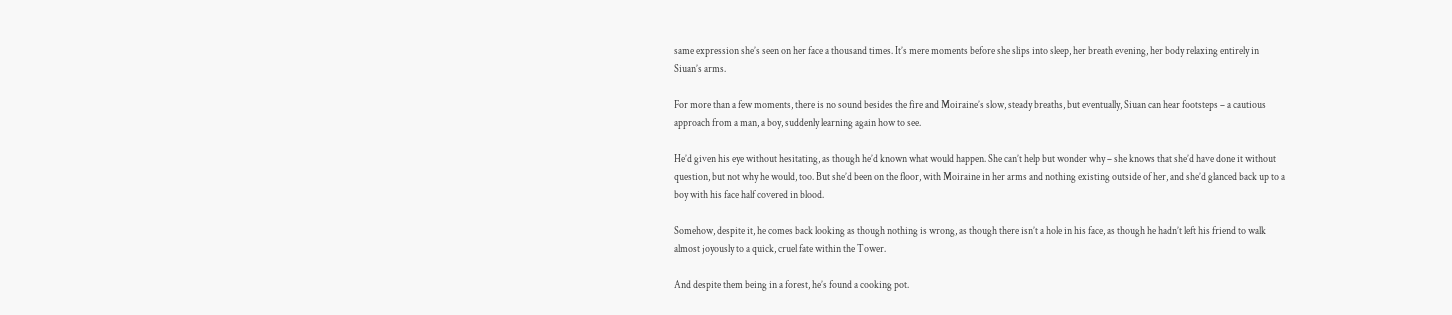same expression she’s seen on her face a thousand times. It’s mere moments before she slips into sleep, her breath evening, her body relaxing entirely in Siuan’s arms.

For more than a few moments, there is no sound besides the fire and Moiraine’s slow, steady breaths, but eventually, Siuan can hear footsteps – a cautious approach from a man, a boy, suddenly learning again how to see.

He’d given his eye without hesitating, as though he’d known what would happen. She can’t help but wonder why – she knows that she’d have done it without question, but not why he would, too. But she’d been on the floor, with Moiraine in her arms and nothing existing outside of her, and she’d glanced back up to a boy with his face half covered in blood.

Somehow, despite it, he comes back looking as though nothing is wrong, as though there isn’t a hole in his face, as though he hadn’t left his friend to walk almost joyously to a quick, cruel fate within the Tower.

And despite them being in a forest, he’s found a cooking pot.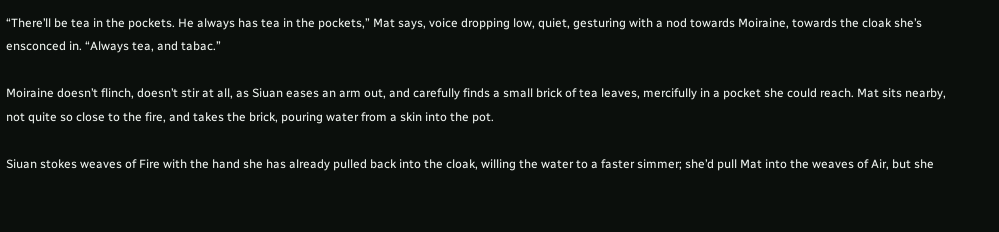“There’ll be tea in the pockets. He always has tea in the pockets,” Mat says, voice dropping low, quiet, gesturing with a nod towards Moiraine, towards the cloak she’s ensconced in. “Always tea, and tabac.”

Moiraine doesn’t flinch, doesn’t stir at all, as Siuan eases an arm out, and carefully finds a small brick of tea leaves, mercifully in a pocket she could reach. Mat sits nearby, not quite so close to the fire, and takes the brick, pouring water from a skin into the pot.

Siuan stokes weaves of Fire with the hand she has already pulled back into the cloak, willing the water to a faster simmer; she’d pull Mat into the weaves of Air, but she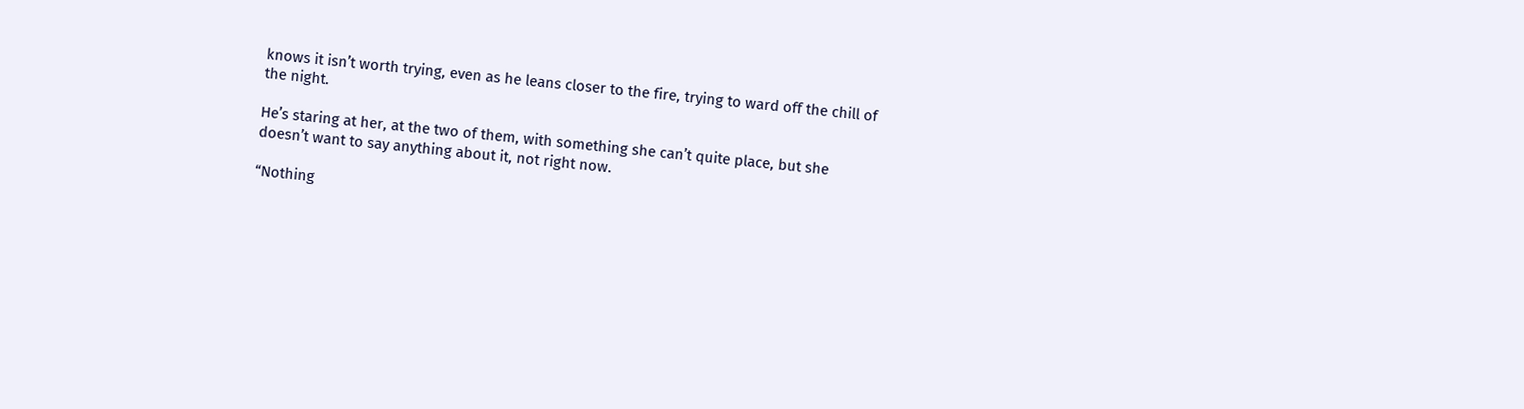knows it isn’t worth trying, even as he leans closer to the fire, trying to ward off the chill of the night.

He’s staring at her, at the two of them, with something she can’t quite place, but she doesn’t want to say anything about it, not right now.

“Nothing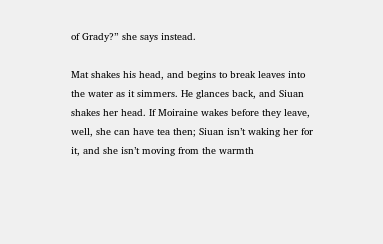of Grady?” she says instead.

Mat shakes his head, and begins to break leaves into the water as it simmers. He glances back, and Siuan shakes her head. If Moiraine wakes before they leave, well, she can have tea then; Siuan isn’t waking her for it, and she isn’t moving from the warmth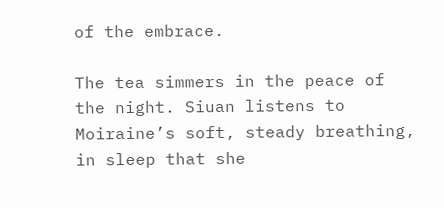of the embrace.

The tea simmers in the peace of the night. Siuan listens to Moiraine’s soft, steady breathing, in sleep that she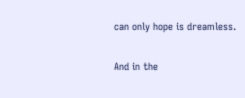can only hope is dreamless.

And in the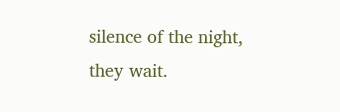silence of the night, they wait.